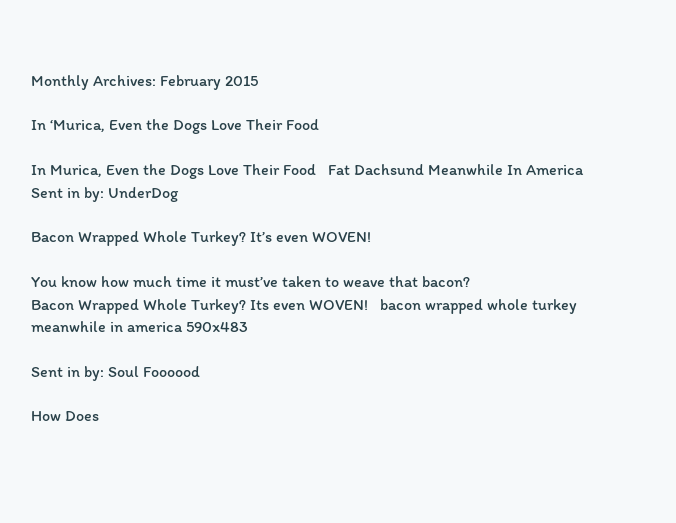Monthly Archives: February 2015

In ‘Murica, Even the Dogs Love Their Food

In Murica, Even the Dogs Love Their Food   Fat Dachsund Meanwhile In America
Sent in by: UnderDog

Bacon Wrapped Whole Turkey? It’s even WOVEN!

You know how much time it must’ve taken to weave that bacon?
Bacon Wrapped Whole Turkey? Its even WOVEN!   bacon wrapped whole turkey meanwhile in america 590x483

Sent in by: Soul Foooood

How Does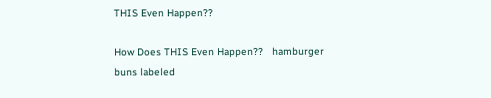THIS Even Happen??

How Does THIS Even Happen??   hamburger buns labeled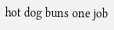hot dog buns one job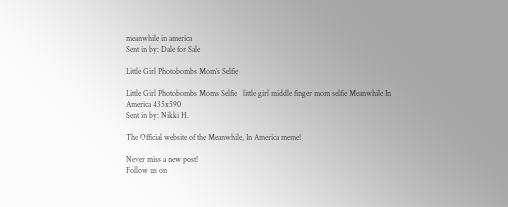meanwhile in america
Sent in by: Dale for Sale

Little Girl Photobombs Mom’s Selfie

Little Girl Photobombs Moms Selfie   little girl middle finger mom selfie Meanwhile In America 435x590
Sent in by: Nikki H.

The Official website of the Meanwhile, In America meme!

Never miss a new post!
Follow us on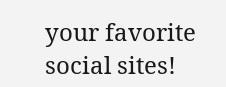your favorite social sites!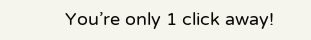You’re only 1 click away!